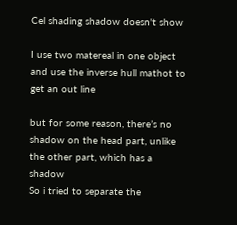Cel shading shadow doesn't show

I use two matereal in one object and use the inverse hull mathot to get an out line

but for some reason, there’s no shadow on the head part, unlike the other part, which has a shadow
So i tried to separate the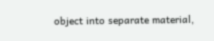object into separate material,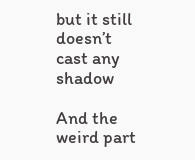but it still doesn’t cast any shadow

And the weird part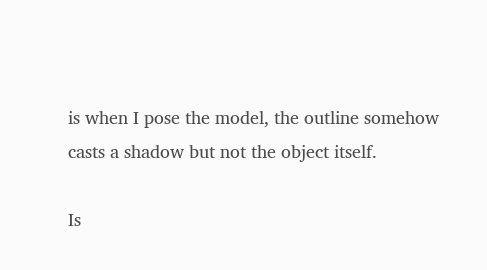is when I pose the model, the outline somehow casts a shadow but not the object itself.

Is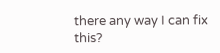there any way I can fix this?